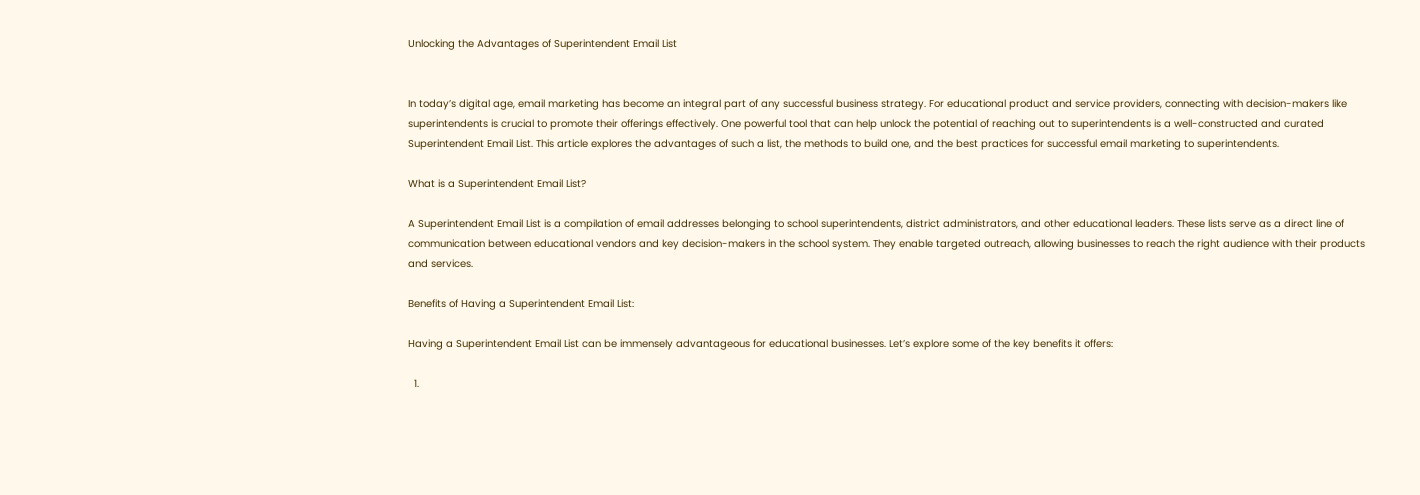Unlocking the Advantages of Superintendent Email List


In today’s digital age, email marketing has become an integral part of any successful business strategy. For educational product and service providers, connecting with decision-makers like superintendents is crucial to promote their offerings effectively. One powerful tool that can help unlock the potential of reaching out to superintendents is a well-constructed and curated Superintendent Email List. This article explores the advantages of such a list, the methods to build one, and the best practices for successful email marketing to superintendents.

What is a Superintendent Email List?

A Superintendent Email List is a compilation of email addresses belonging to school superintendents, district administrators, and other educational leaders. These lists serve as a direct line of communication between educational vendors and key decision-makers in the school system. They enable targeted outreach, allowing businesses to reach the right audience with their products and services.

Benefits of Having a Superintendent Email List:

Having a Superintendent Email List can be immensely advantageous for educational businesses. Let’s explore some of the key benefits it offers:

  1.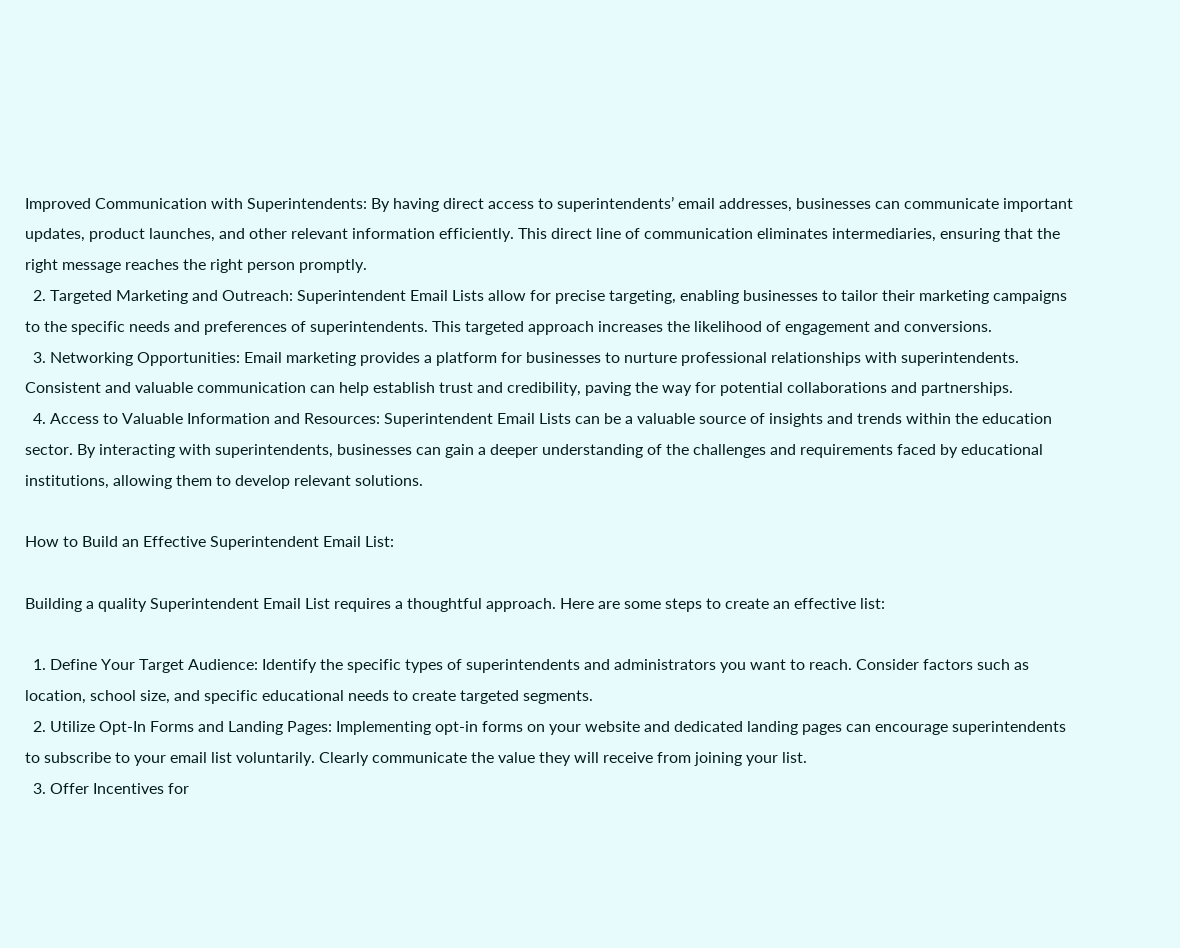Improved Communication with Superintendents: By having direct access to superintendents’ email addresses, businesses can communicate important updates, product launches, and other relevant information efficiently. This direct line of communication eliminates intermediaries, ensuring that the right message reaches the right person promptly.
  2. Targeted Marketing and Outreach: Superintendent Email Lists allow for precise targeting, enabling businesses to tailor their marketing campaigns to the specific needs and preferences of superintendents. This targeted approach increases the likelihood of engagement and conversions.
  3. Networking Opportunities: Email marketing provides a platform for businesses to nurture professional relationships with superintendents. Consistent and valuable communication can help establish trust and credibility, paving the way for potential collaborations and partnerships.
  4. Access to Valuable Information and Resources: Superintendent Email Lists can be a valuable source of insights and trends within the education sector. By interacting with superintendents, businesses can gain a deeper understanding of the challenges and requirements faced by educational institutions, allowing them to develop relevant solutions.

How to Build an Effective Superintendent Email List:

Building a quality Superintendent Email List requires a thoughtful approach. Here are some steps to create an effective list:

  1. Define Your Target Audience: Identify the specific types of superintendents and administrators you want to reach. Consider factors such as location, school size, and specific educational needs to create targeted segments.
  2. Utilize Opt-In Forms and Landing Pages: Implementing opt-in forms on your website and dedicated landing pages can encourage superintendents to subscribe to your email list voluntarily. Clearly communicate the value they will receive from joining your list.
  3. Offer Incentives for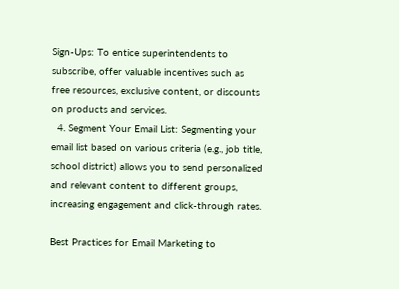Sign-Ups: To entice superintendents to subscribe, offer valuable incentives such as free resources, exclusive content, or discounts on products and services.
  4. Segment Your Email List: Segmenting your email list based on various criteria (e.g., job title, school district) allows you to send personalized and relevant content to different groups, increasing engagement and click-through rates.

Best Practices for Email Marketing to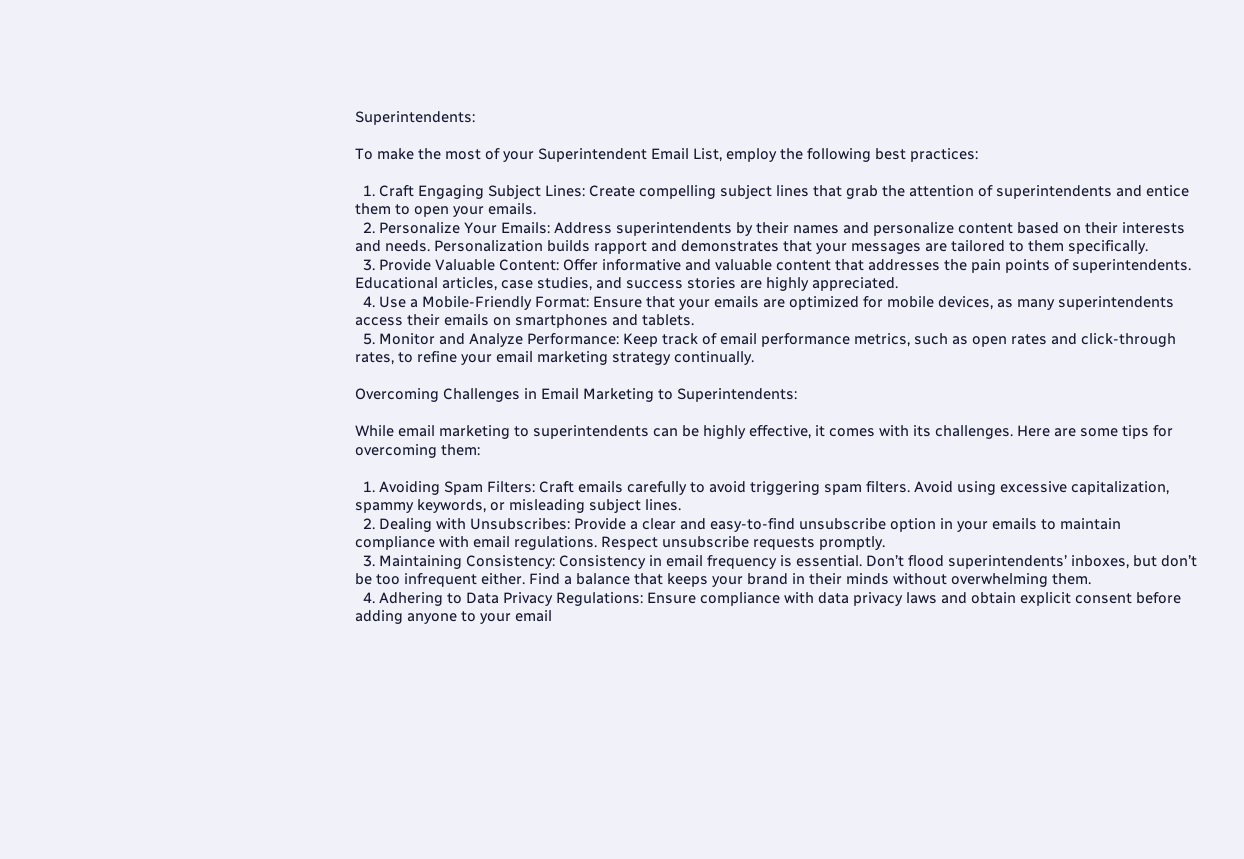Superintendents:

To make the most of your Superintendent Email List, employ the following best practices:

  1. Craft Engaging Subject Lines: Create compelling subject lines that grab the attention of superintendents and entice them to open your emails.
  2. Personalize Your Emails: Address superintendents by their names and personalize content based on their interests and needs. Personalization builds rapport and demonstrates that your messages are tailored to them specifically.
  3. Provide Valuable Content: Offer informative and valuable content that addresses the pain points of superintendents. Educational articles, case studies, and success stories are highly appreciated.
  4. Use a Mobile-Friendly Format: Ensure that your emails are optimized for mobile devices, as many superintendents access their emails on smartphones and tablets.
  5. Monitor and Analyze Performance: Keep track of email performance metrics, such as open rates and click-through rates, to refine your email marketing strategy continually.

Overcoming Challenges in Email Marketing to Superintendents:

While email marketing to superintendents can be highly effective, it comes with its challenges. Here are some tips for overcoming them:

  1. Avoiding Spam Filters: Craft emails carefully to avoid triggering spam filters. Avoid using excessive capitalization, spammy keywords, or misleading subject lines.
  2. Dealing with Unsubscribes: Provide a clear and easy-to-find unsubscribe option in your emails to maintain compliance with email regulations. Respect unsubscribe requests promptly.
  3. Maintaining Consistency: Consistency in email frequency is essential. Don’t flood superintendents’ inboxes, but don’t be too infrequent either. Find a balance that keeps your brand in their minds without overwhelming them.
  4. Adhering to Data Privacy Regulations: Ensure compliance with data privacy laws and obtain explicit consent before adding anyone to your email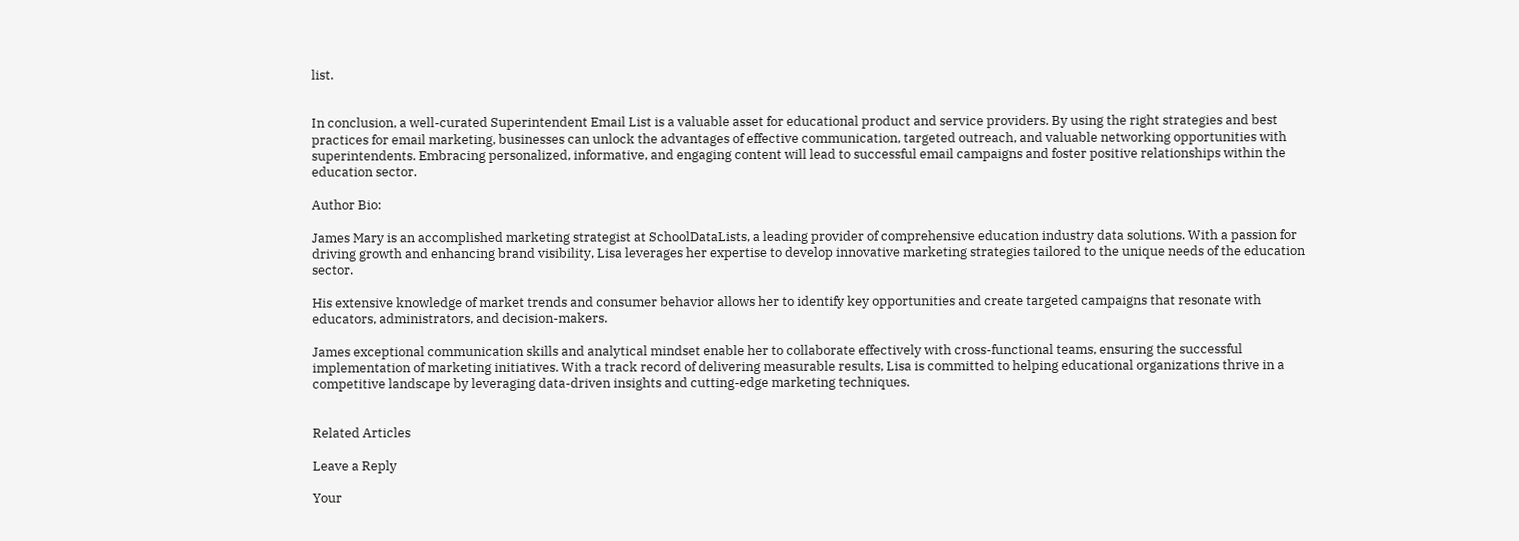list.


In conclusion, a well-curated Superintendent Email List is a valuable asset for educational product and service providers. By using the right strategies and best practices for email marketing, businesses can unlock the advantages of effective communication, targeted outreach, and valuable networking opportunities with superintendents. Embracing personalized, informative, and engaging content will lead to successful email campaigns and foster positive relationships within the education sector.

Author Bio:

James Mary is an accomplished marketing strategist at SchoolDataLists, a leading provider of comprehensive education industry data solutions. With a passion for driving growth and enhancing brand visibility, Lisa leverages her expertise to develop innovative marketing strategies tailored to the unique needs of the education sector.

His extensive knowledge of market trends and consumer behavior allows her to identify key opportunities and create targeted campaigns that resonate with educators, administrators, and decision-makers.

James exceptional communication skills and analytical mindset enable her to collaborate effectively with cross-functional teams, ensuring the successful implementation of marketing initiatives. With a track record of delivering measurable results, Lisa is committed to helping educational organizations thrive in a competitive landscape by leveraging data-driven insights and cutting-edge marketing techniques.


Related Articles

Leave a Reply

Your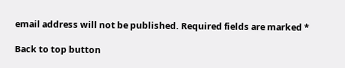email address will not be published. Required fields are marked *

Back to top button